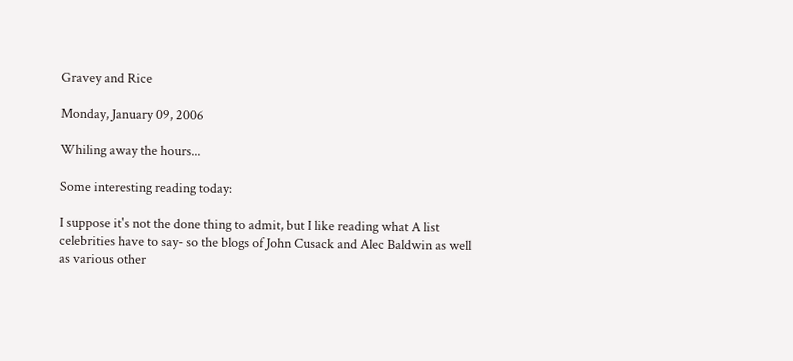Gravey and Rice

Monday, January 09, 2006

Whiling away the hours...

Some interesting reading today:

I suppose it's not the done thing to admit, but I like reading what A list celebrities have to say- so the blogs of John Cusack and Alec Baldwin as well as various other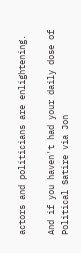actors and politicians are enlightening.

And if you haven't had your daily dose of Political Satire via Jon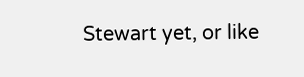Stewart yet, or like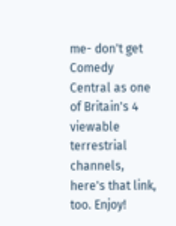me- don't get Comedy Central as one of Britain's 4 viewable terrestrial channels, here's that link, too. Enjoy!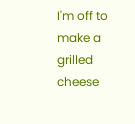I'm off to make a grilled cheese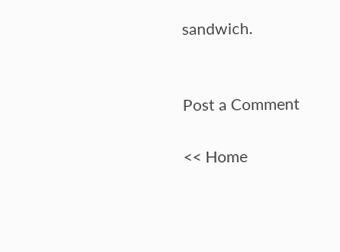sandwich.


Post a Comment

<< Home